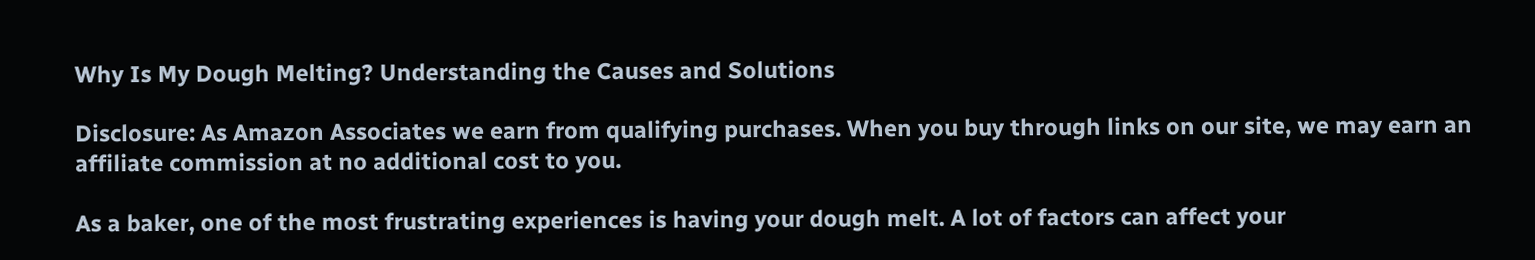Why Is My Dough Melting? Understanding the Causes and Solutions

Disclosure: As Amazon Associates we earn from qualifying purchases. When you buy through links on our site, we may earn an affiliate commission at no additional cost to you.

As a baker, one of the most frustrating experiences is having your dough melt. A lot of factors can affect your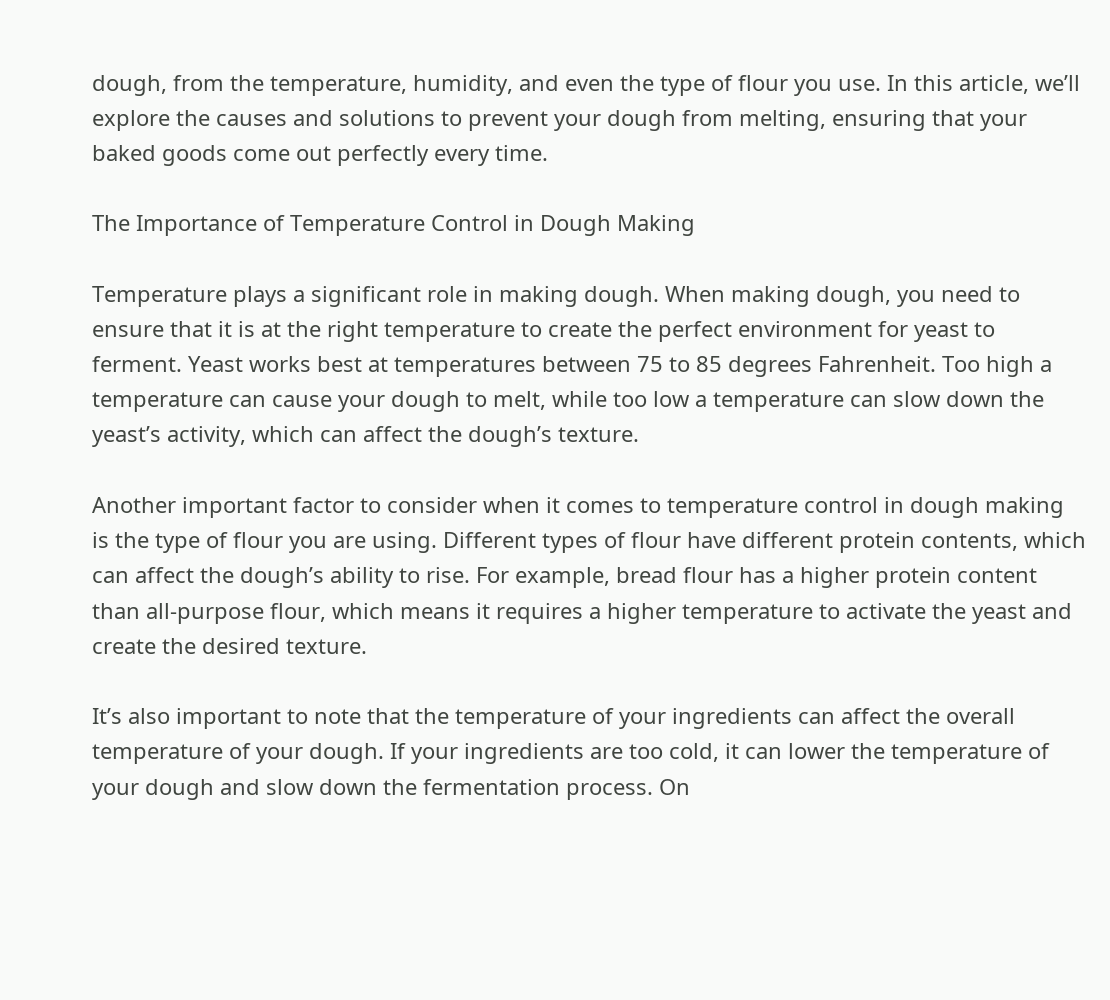dough, from the temperature, humidity, and even the type of flour you use. In this article, we’ll explore the causes and solutions to prevent your dough from melting, ensuring that your baked goods come out perfectly every time.

The Importance of Temperature Control in Dough Making

Temperature plays a significant role in making dough. When making dough, you need to ensure that it is at the right temperature to create the perfect environment for yeast to ferment. Yeast works best at temperatures between 75 to 85 degrees Fahrenheit. Too high a temperature can cause your dough to melt, while too low a temperature can slow down the yeast’s activity, which can affect the dough’s texture.

Another important factor to consider when it comes to temperature control in dough making is the type of flour you are using. Different types of flour have different protein contents, which can affect the dough’s ability to rise. For example, bread flour has a higher protein content than all-purpose flour, which means it requires a higher temperature to activate the yeast and create the desired texture.

It’s also important to note that the temperature of your ingredients can affect the overall temperature of your dough. If your ingredients are too cold, it can lower the temperature of your dough and slow down the fermentation process. On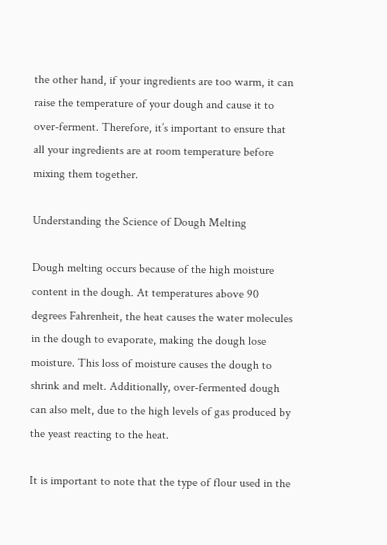the other hand, if your ingredients are too warm, it can raise the temperature of your dough and cause it to over-ferment. Therefore, it’s important to ensure that all your ingredients are at room temperature before mixing them together.

Understanding the Science of Dough Melting

Dough melting occurs because of the high moisture content in the dough. At temperatures above 90 degrees Fahrenheit, the heat causes the water molecules in the dough to evaporate, making the dough lose moisture. This loss of moisture causes the dough to shrink and melt. Additionally, over-fermented dough can also melt, due to the high levels of gas produced by the yeast reacting to the heat.

It is important to note that the type of flour used in the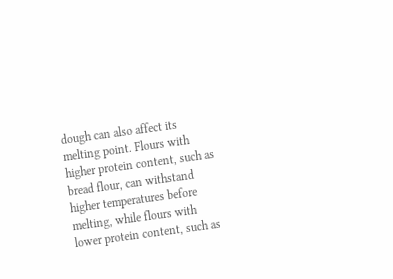dough can also affect its melting point. Flours with higher protein content, such as bread flour, can withstand higher temperatures before melting, while flours with lower protein content, such as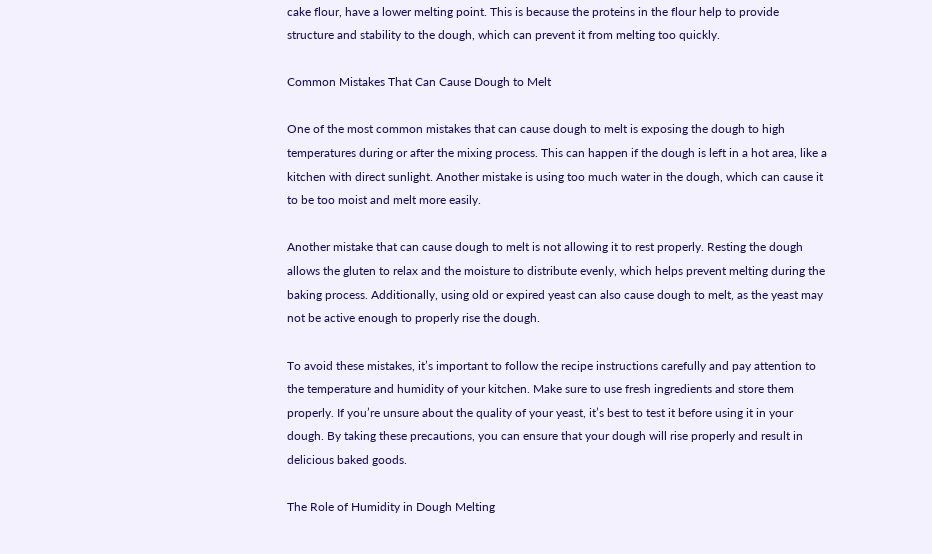cake flour, have a lower melting point. This is because the proteins in the flour help to provide structure and stability to the dough, which can prevent it from melting too quickly.

Common Mistakes That Can Cause Dough to Melt

One of the most common mistakes that can cause dough to melt is exposing the dough to high temperatures during or after the mixing process. This can happen if the dough is left in a hot area, like a kitchen with direct sunlight. Another mistake is using too much water in the dough, which can cause it to be too moist and melt more easily.

Another mistake that can cause dough to melt is not allowing it to rest properly. Resting the dough allows the gluten to relax and the moisture to distribute evenly, which helps prevent melting during the baking process. Additionally, using old or expired yeast can also cause dough to melt, as the yeast may not be active enough to properly rise the dough.

To avoid these mistakes, it’s important to follow the recipe instructions carefully and pay attention to the temperature and humidity of your kitchen. Make sure to use fresh ingredients and store them properly. If you’re unsure about the quality of your yeast, it’s best to test it before using it in your dough. By taking these precautions, you can ensure that your dough will rise properly and result in delicious baked goods.

The Role of Humidity in Dough Melting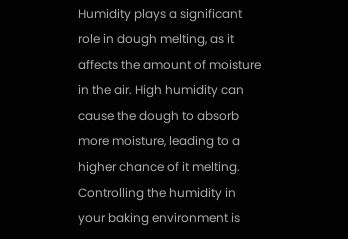Humidity plays a significant role in dough melting, as it affects the amount of moisture in the air. High humidity can cause the dough to absorb more moisture, leading to a higher chance of it melting. Controlling the humidity in your baking environment is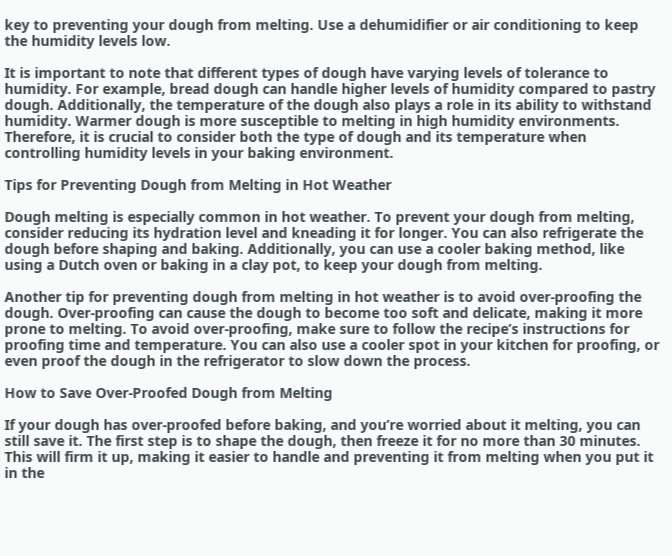key to preventing your dough from melting. Use a dehumidifier or air conditioning to keep the humidity levels low.

It is important to note that different types of dough have varying levels of tolerance to humidity. For example, bread dough can handle higher levels of humidity compared to pastry dough. Additionally, the temperature of the dough also plays a role in its ability to withstand humidity. Warmer dough is more susceptible to melting in high humidity environments. Therefore, it is crucial to consider both the type of dough and its temperature when controlling humidity levels in your baking environment.

Tips for Preventing Dough from Melting in Hot Weather

Dough melting is especially common in hot weather. To prevent your dough from melting, consider reducing its hydration level and kneading it for longer. You can also refrigerate the dough before shaping and baking. Additionally, you can use a cooler baking method, like using a Dutch oven or baking in a clay pot, to keep your dough from melting.

Another tip for preventing dough from melting in hot weather is to avoid over-proofing the dough. Over-proofing can cause the dough to become too soft and delicate, making it more prone to melting. To avoid over-proofing, make sure to follow the recipe’s instructions for proofing time and temperature. You can also use a cooler spot in your kitchen for proofing, or even proof the dough in the refrigerator to slow down the process.

How to Save Over-Proofed Dough from Melting

If your dough has over-proofed before baking, and you’re worried about it melting, you can still save it. The first step is to shape the dough, then freeze it for no more than 30 minutes. This will firm it up, making it easier to handle and preventing it from melting when you put it in the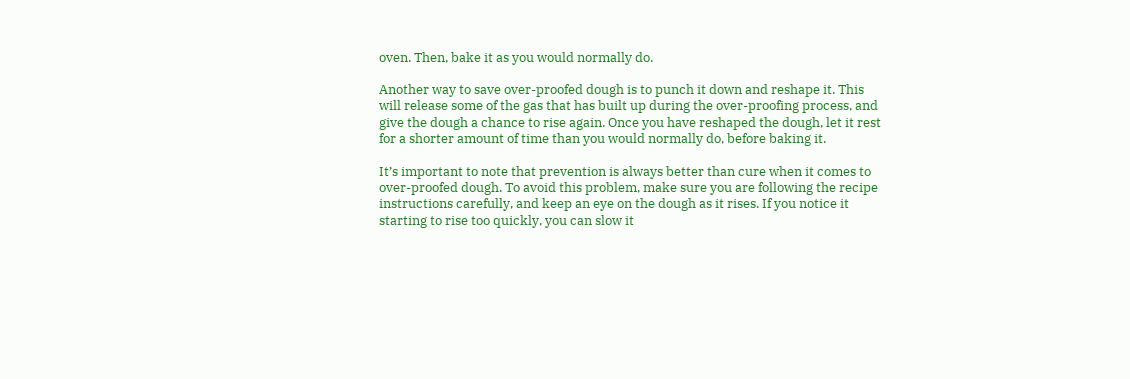oven. Then, bake it as you would normally do.

Another way to save over-proofed dough is to punch it down and reshape it. This will release some of the gas that has built up during the over-proofing process, and give the dough a chance to rise again. Once you have reshaped the dough, let it rest for a shorter amount of time than you would normally do, before baking it.

It’s important to note that prevention is always better than cure when it comes to over-proofed dough. To avoid this problem, make sure you are following the recipe instructions carefully, and keep an eye on the dough as it rises. If you notice it starting to rise too quickly, you can slow it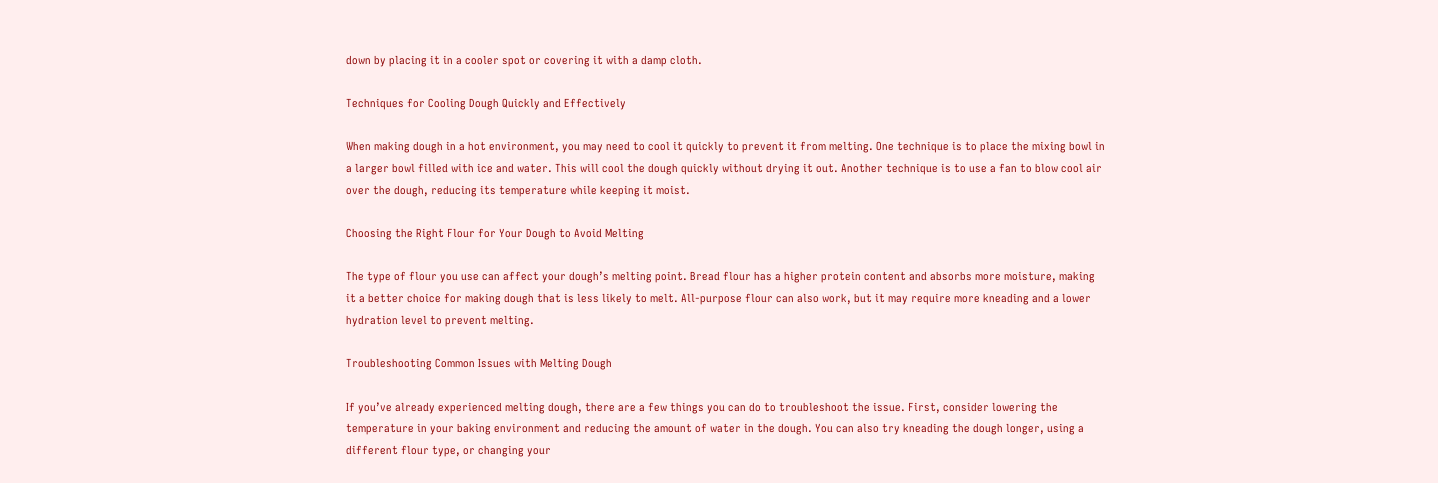down by placing it in a cooler spot or covering it with a damp cloth.

Techniques for Cooling Dough Quickly and Effectively

When making dough in a hot environment, you may need to cool it quickly to prevent it from melting. One technique is to place the mixing bowl in a larger bowl filled with ice and water. This will cool the dough quickly without drying it out. Another technique is to use a fan to blow cool air over the dough, reducing its temperature while keeping it moist.

Choosing the Right Flour for Your Dough to Avoid Melting

The type of flour you use can affect your dough’s melting point. Bread flour has a higher protein content and absorbs more moisture, making it a better choice for making dough that is less likely to melt. All-purpose flour can also work, but it may require more kneading and a lower hydration level to prevent melting.

Troubleshooting Common Issues with Melting Dough

If you’ve already experienced melting dough, there are a few things you can do to troubleshoot the issue. First, consider lowering the temperature in your baking environment and reducing the amount of water in the dough. You can also try kneading the dough longer, using a different flour type, or changing your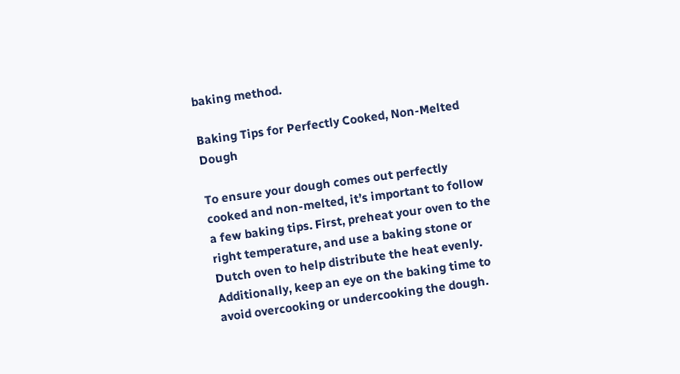baking method.

Baking Tips for Perfectly Cooked, Non-Melted Dough

To ensure your dough comes out perfectly cooked and non-melted, it’s important to follow a few baking tips. First, preheat your oven to the right temperature, and use a baking stone or Dutch oven to help distribute the heat evenly. Additionally, keep an eye on the baking time to avoid overcooking or undercooking the dough.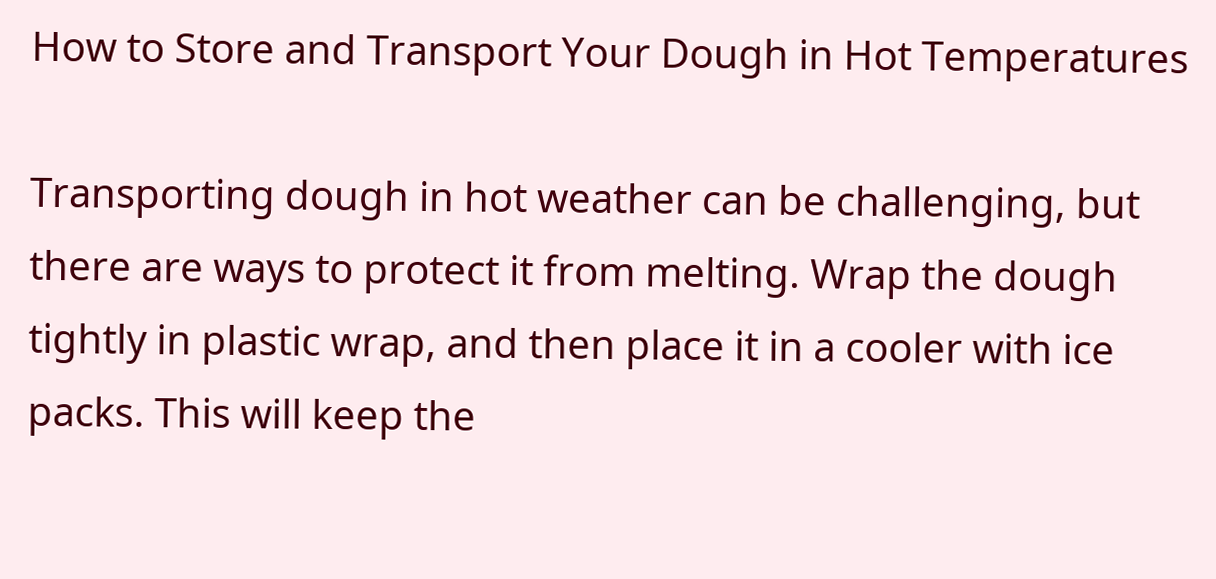How to Store and Transport Your Dough in Hot Temperatures

Transporting dough in hot weather can be challenging, but there are ways to protect it from melting. Wrap the dough tightly in plastic wrap, and then place it in a cooler with ice packs. This will keep the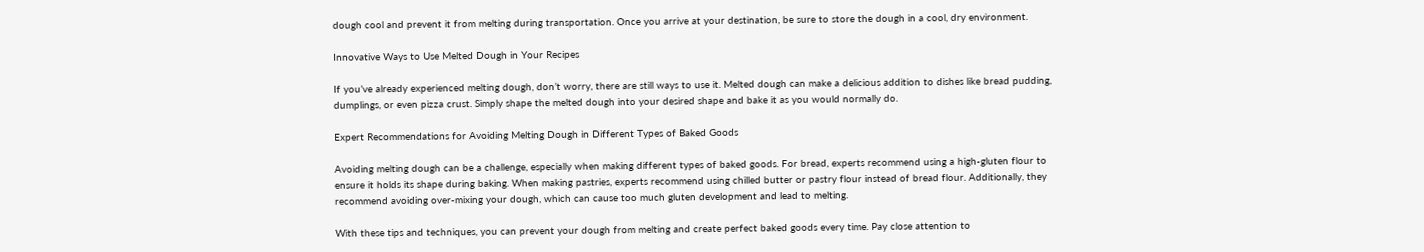dough cool and prevent it from melting during transportation. Once you arrive at your destination, be sure to store the dough in a cool, dry environment.

Innovative Ways to Use Melted Dough in Your Recipes

If you’ve already experienced melting dough, don’t worry, there are still ways to use it. Melted dough can make a delicious addition to dishes like bread pudding, dumplings, or even pizza crust. Simply shape the melted dough into your desired shape and bake it as you would normally do.

Expert Recommendations for Avoiding Melting Dough in Different Types of Baked Goods

Avoiding melting dough can be a challenge, especially when making different types of baked goods. For bread, experts recommend using a high-gluten flour to ensure it holds its shape during baking. When making pastries, experts recommend using chilled butter or pastry flour instead of bread flour. Additionally, they recommend avoiding over-mixing your dough, which can cause too much gluten development and lead to melting.

With these tips and techniques, you can prevent your dough from melting and create perfect baked goods every time. Pay close attention to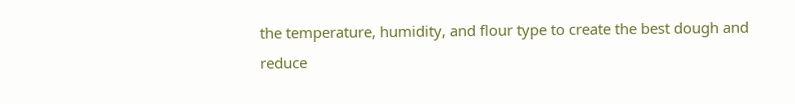the temperature, humidity, and flour type to create the best dough and reduce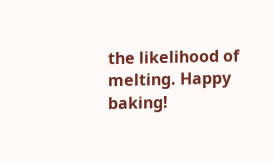the likelihood of melting. Happy baking!